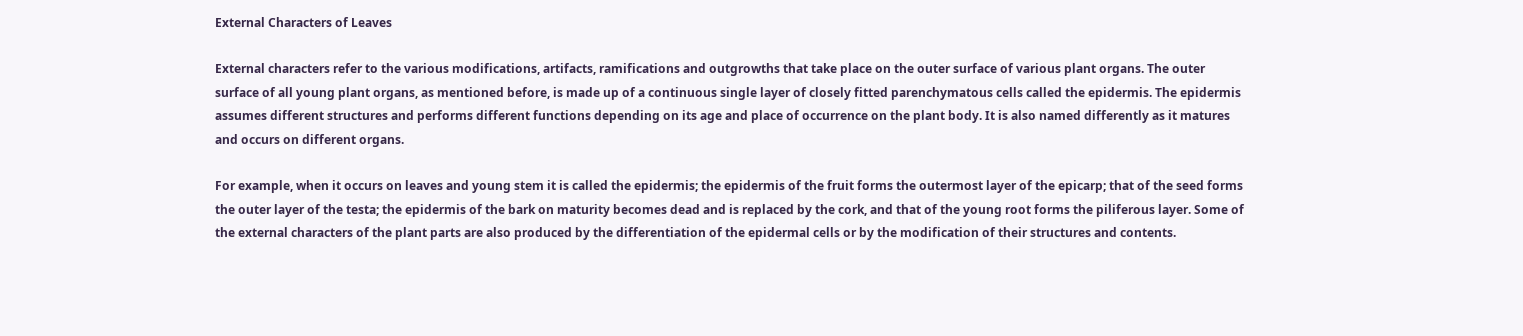External Characters of Leaves

External characters refer to the various modifications, artifacts, ramifications and outgrowths that take place on the outer surface of various plant organs. The outer surface of all young plant organs, as mentioned before, is made up of a continuous single layer of closely fitted parenchymatous cells called the epidermis. The epidermis assumes different structures and performs different functions depending on its age and place of occurrence on the plant body. It is also named differently as it matures and occurs on different organs.

For example, when it occurs on leaves and young stem it is called the epidermis; the epidermis of the fruit forms the outermost layer of the epicarp; that of the seed forms the outer layer of the testa; the epidermis of the bark on maturity becomes dead and is replaced by the cork, and that of the young root forms the piliferous layer. Some of the external characters of the plant parts are also produced by the differentiation of the epidermal cells or by the modification of their structures and contents.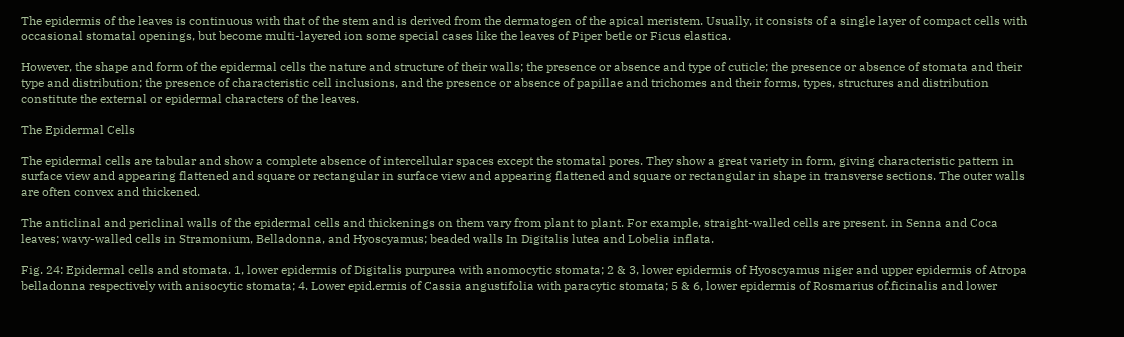The epidermis of the leaves is continuous with that of the stem and is derived from the dermatogen of the apical meristem. Usually, it consists of a single layer of compact cells with occasional stomatal openings, but become multi-layered ion some special cases like the leaves of Piper betle or Ficus elastica.

However, the shape and form of the epidermal cells the nature and structure of their walls; the presence or absence and type of cuticle; the presence or absence of stomata and their type and distribution; the presence of characteristic cell inclusions, and the presence or absence of papillae and trichomes and their forms, types, structures and distribution constitute the external or epidermal characters of the leaves.

The Epidermal Cells

The epidermal cells are tabular and show a complete absence of intercellular spaces except the stomatal pores. They show a great variety in form, giving characteristic pattern in surface view and appearing flattened and square or rectangular in surface view and appearing flattened and square or rectangular in shape in transverse sections. The outer walls are often convex and thickened.

The anticlinal and periclinal walls of the epidermal cells and thickenings on them vary from plant to plant. For example, straight-walled cells are present. in Senna and Coca leaves; wavy-walled cells in Stramonium, Belladonna, and Hyoscyamus; beaded walls In Digitalis lutea and Lobelia inflata.

Fig. 24: Epidermal cells and stomata. 1, lower epidermis of Digitalis purpurea with anomocytic stomata; 2 & 3, lower epidermis of Hyoscyamus niger and upper epidermis of Atropa belladonna respectively with anisocytic stomata; 4. Lower epid.ermis of Cassia angustifolia with paracytic stomata; 5 & 6, lower epidermis of Rosmarius of.ficinalis and lower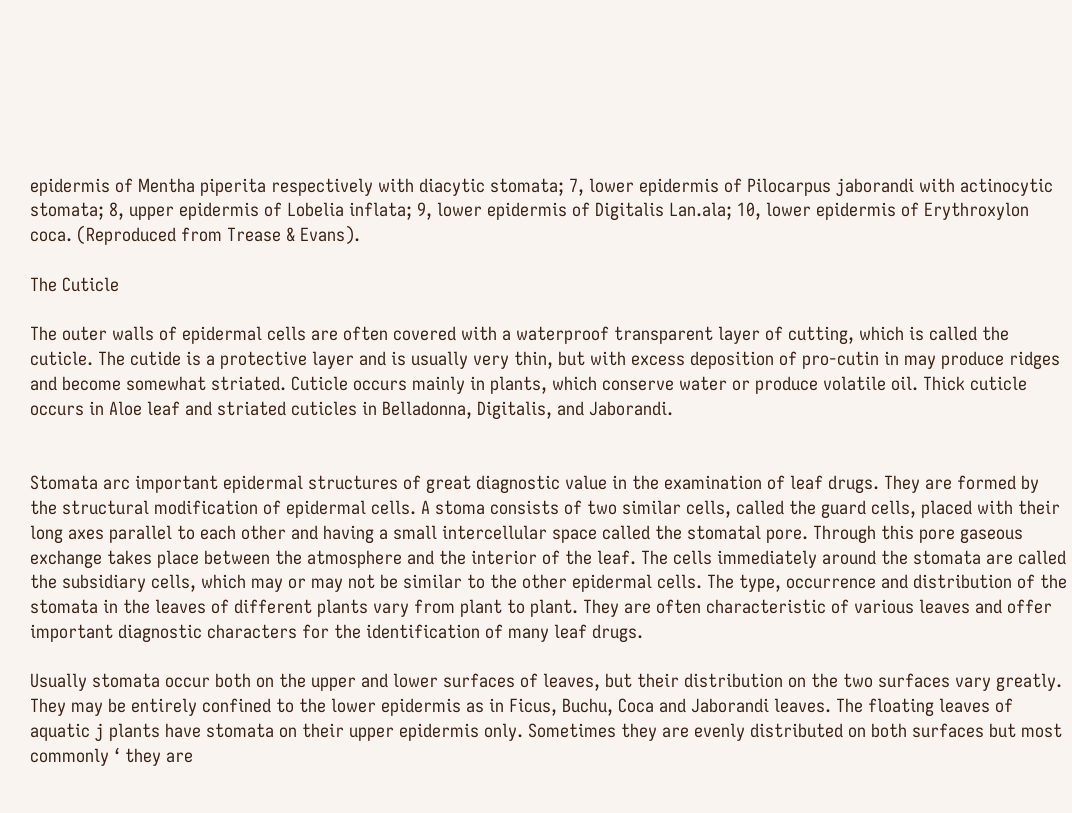epidermis of Mentha piperita respectively with diacytic stomata; 7, lower epidermis of Pilocarpus jaborandi with actinocytic stomata; 8, upper epidermis of Lobelia inflata; 9, lower epidermis of Digitalis Lan.ala; 10, lower epidermis of Erythroxylon coca. (Reproduced from Trease & Evans).

The Cuticle

The outer walls of epidermal cells are often covered with a waterproof transparent layer of cutting, which is called the cuticle. The cutide is a protective layer and is usually very thin, but with excess deposition of pro-cutin in may produce ridges and become somewhat striated. Cuticle occurs mainly in plants, which conserve water or produce volatile oil. Thick cuticle occurs in Aloe leaf and striated cuticles in Belladonna, Digitalis, and Jaborandi.


Stomata arc important epidermal structures of great diagnostic value in the examination of leaf drugs. They are formed by the structural modification of epidermal cells. A stoma consists of two similar cells, called the guard cells, placed with their long axes parallel to each other and having a small intercellular space called the stomatal pore. Through this pore gaseous exchange takes place between the atmosphere and the interior of the leaf. The cells immediately around the stomata are called the subsidiary cells, which may or may not be similar to the other epidermal cells. The type, occurrence and distribution of the stomata in the leaves of different plants vary from plant to plant. They are often characteristic of various leaves and offer important diagnostic characters for the identification of many leaf drugs.

Usually stomata occur both on the upper and lower surfaces of leaves, but their distribution on the two surfaces vary greatly. They may be entirely confined to the lower epidermis as in Ficus, Buchu, Coca and Jaborandi leaves. The floating leaves of aquatic j plants have stomata on their upper epidermis only. Sometimes they are evenly distributed on both surfaces but most commonly ‘ they are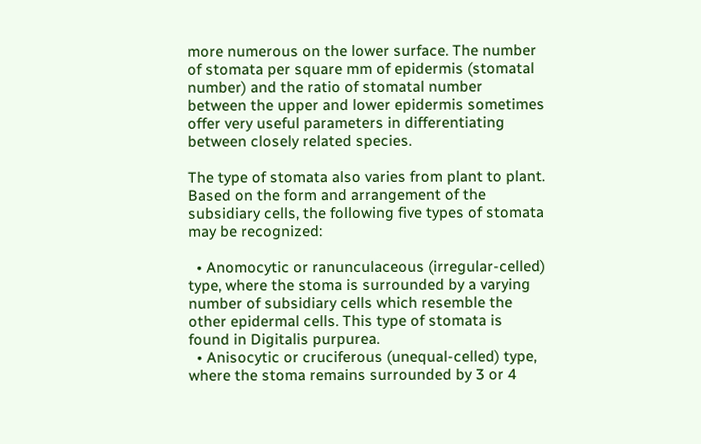more numerous on the lower surface. The number of stomata per square mm of epidermis (stomatal number) and the ratio of stomatal number between the upper and lower epidermis sometimes offer very useful parameters in differentiating between closely related species.

The type of stomata also varies from plant to plant. Based on the form and arrangement of the subsidiary cells, the following five types of stomata may be recognized:

  • Anomocytic or ranunculaceous (irregular-celled) type, where the stoma is surrounded by a varying number of subsidiary cells which resemble the other epidermal cells. This type of stomata is found in Digitalis purpurea.
  • Anisocytic or cruciferous (unequal-celled) type, where the stoma remains surrounded by 3 or 4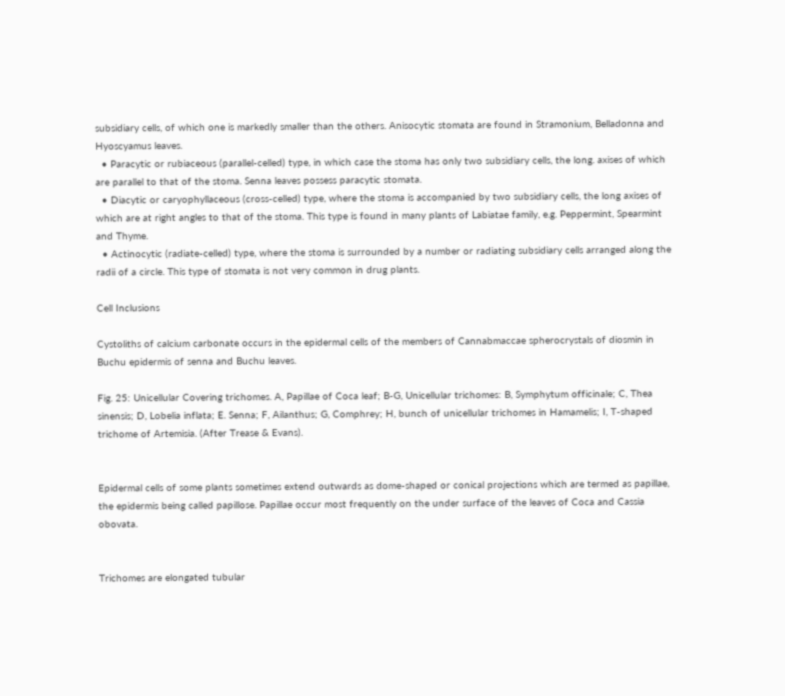subsidiary cells, of which one is markedly smaller than the others. Anisocytic stomata are found in Stramonium, Belladonna and Hyoscyamus leaves.
  • Paracytic or rubiaceous (parallel-celled) type, in which case the stoma has only two subsidiary cells, the long. axises of which are parallel to that of the stoma. Senna leaves possess paracytic stomata.
  • Diacytic or caryophyllaceous (cross-celled) type, where the stoma is accompanied by two subsidiary cells, the long axises of which are at right angles to that of the stoma. This type is found in many plants of Labiatae family, e.g. Peppermint, Spearmint and Thyme.
  • Actinocytic (radiate-celled) type, where the stoma is surrounded by a number or radiating subsidiary cells arranged along the radii of a circle. This type of stomata is not very common in drug plants.

Cell Inclusions

Cystoliths of calcium carbonate occurs in the epidermal cells of the members of Cannabmaccae spherocrystals of diosmin in Buchu epidermis of senna and Buchu leaves.

Fig. 25: Unicellular Covering trichomes. A, Papillae of Coca leaf; B-G, Unicellular trichomes: B, Symphytum officinale; C, Thea sinensis; D, Lobelia inflata; E. Senna; F, Ailanthus; G, Comphrey; H, bunch of unicellular trichomes in Hamamelis; I, T-shaped trichome of Artemisia. (After Trease & Evans).


Epidermal cells of some plants sometimes extend outwards as dome-shaped or conical projections which are termed as papillae, the epidermis being called papillose. Papillae occur most frequently on the under surface of the leaves of Coca and Cassia obovata.


Trichomes are elongated tubular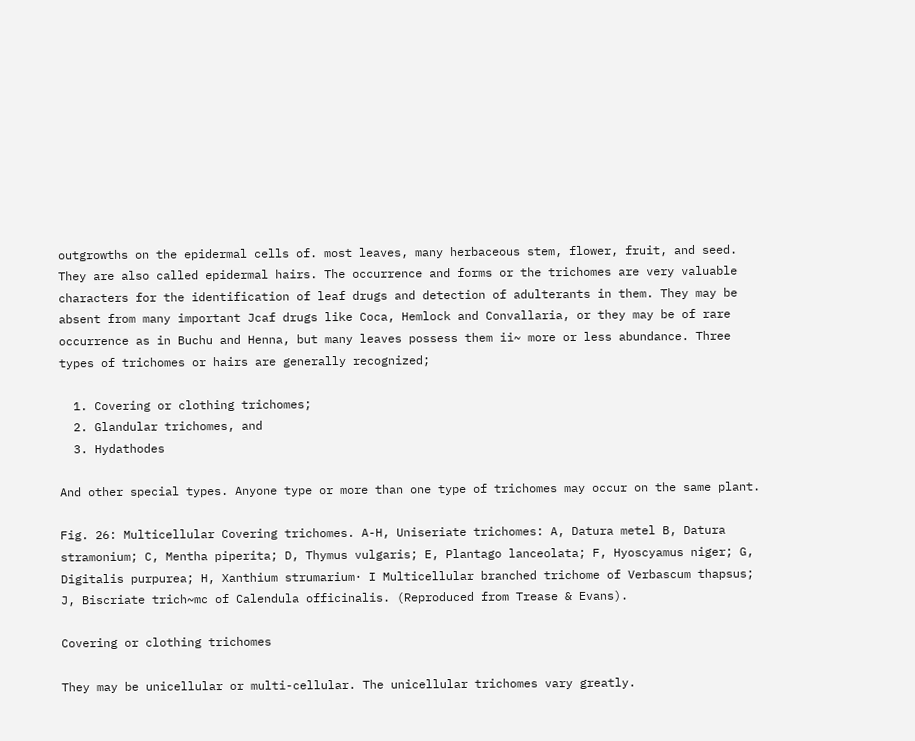outgrowths on the epidermal cells of. most leaves, many herbaceous stem, flower, fruit, and seed. They are also called epidermal hairs. The occurrence and forms or the trichomes are very valuable characters for the identification of leaf drugs and detection of adulterants in them. They may be absent from many important Jcaf drugs like Coca, Hemlock and Convallaria, or they may be of rare occurrence as in Buchu and Henna, but many leaves possess them ii~ more or less abundance. Three types of trichomes or hairs are generally recognized;

  1. Covering or clothing trichomes;
  2. Glandular trichomes, and
  3. Hydathodes

And other special types. Anyone type or more than one type of trichomes may occur on the same plant.

Fig. 26: Multicellular Covering trichomes. A-H, Uniseriate trichomes: A, Datura metel B, Datura stramonium; C, Mentha piperita; D, Thymus vulgaris; E, Plantago lanceolata; F, Hyoscyamus niger; G, Digitalis purpurea; H, Xanthium strumarium· I Multicellular branched trichome of Verbascum thapsus; J, Biscriate trich~mc of Calendula officinalis. (Reproduced from Trease & Evans).

Covering or clothing trichomes

They may be unicellular or multi-cellular. The unicellular trichomes vary greatly.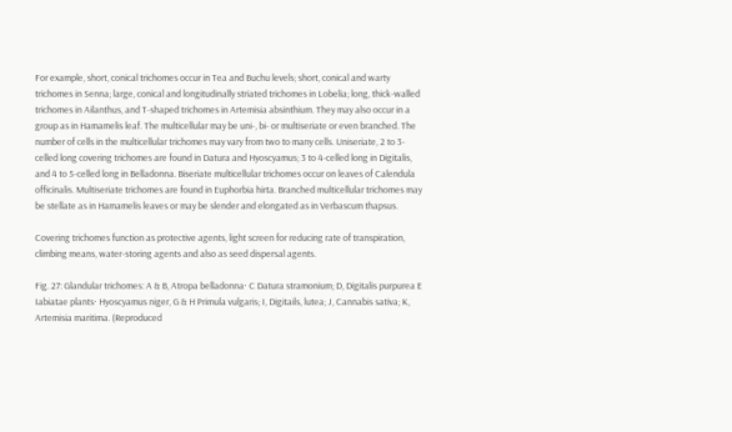For example, short, conical trichomes occur in Tea and Buchu levels; short, conical and warty trichomes in Senna; large, conical and longitudinally striated trichomes in Lobelia; long, thick-walled trichomes in Ailanthus, and T-shaped trichomes in Artemisia absinthium. They may also occur in a group as in Hamamelis leaf. The multicellular may be uni-, bi- or multiseriate or even branched. The number of cells in the multicellular trichomes may vary from two to many cells. Uniseriate, 2 to 3-celled long covering trichomes are found in Datura and Hyoscyamus; 3 to 4-celled long in Digitalis, and 4 to 5-celled long in Belladonna. Biseriate multicellular trichomes occur on leaves of Calendula officinalis. Multiseriate trichomes are found in Euphorbia hirta. Branched multicellular trichomes may be stellate as in Hamamelis leaves or may be slender and elongated as in Verbascum thapsus.

Covering trichomes function as protective agents, light screen for reducing rate of transpiration, climbing means, water-storing agents and also as seed dispersal agents.

Fig. 27: Glandular trichomes: A & B, Atropa belladonna· C Datura stramonium; D, Digitalis purpurea E Iabiatae plants· Hyoscyamus niger, G & H Primula vulgaris; I, Digitails, lutea; J, Cannabis sativa; K, Artemisia maritima. (Reproduced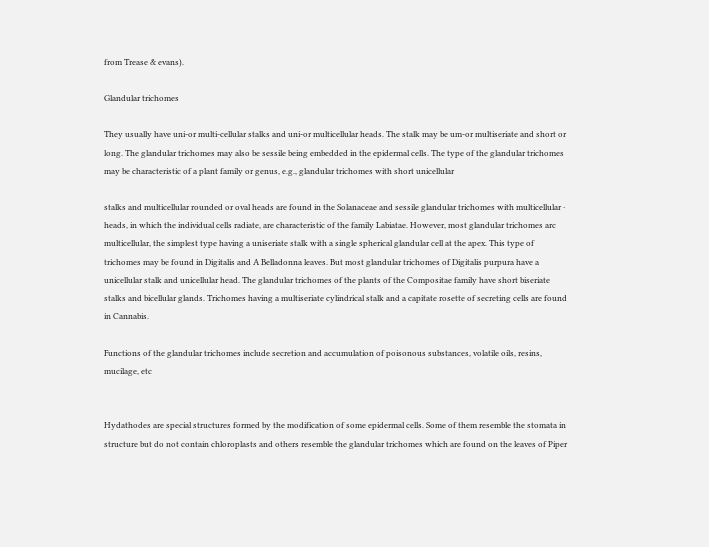from Trease & evans).

Glandular trichomes

They usually have uni-or multi-cellular stalks and uni-or multicellular heads. The stalk may be um-or multiseriate and short or long. The glandular trichomes may also be sessile being embedded in the epidermal cells. The type of the glandular trichomes may be characteristic of a plant family or genus, e.g., glandular trichomes with short unicellular

stalks and multicellular rounded or oval heads are found in the Solanaceae and sessile glandular trichomes with multicellular · heads, in which the individual cells radiate, are characteristic of the family Labiatae. However, most glandular trichomes arc multicellular, the simplest type having a uniseriate stalk with a single spherical glandular cell at the apex. This type of trichomes may be found in Digitalis and A Belladonna leaves. But most glandular trichomes of Digitalis purpura have a unicellular stalk and unicellular head. The glandular trichomes of the plants of the Compositae family have short biseriate stalks and bicellular glands. Trichomes having a multiseriate cylindrical stalk and a capitate rosette of secreting cells are found in Cannabis.

Functions of the glandular trichomes include secretion and accumulation of poisonous substances, volatile oils, resins, mucilage, etc


Hydathodes are special structures formed by the modification of some epidermal cells. Some of them resemble the stomata in structure but do not contain chloroplasts and others resemble the glandular trichomes which are found on the leaves of Piper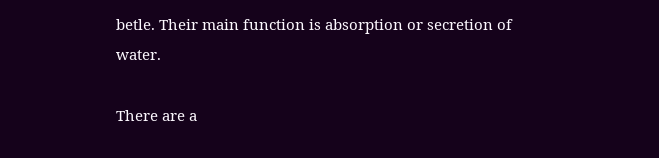betle. Their main function is absorption or secretion of water.

There are a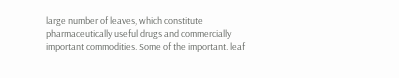large number of leaves, which constitute pharmaceutically useful drugs and commercially important commodities. Some of the important. leaf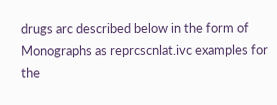drugs arc described below in the form of Monographs as reprcscnlat.ivc examples for the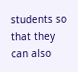students so that they can also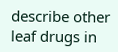describe other leaf drugs in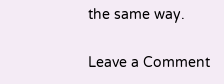the same way.

Leave a Comment